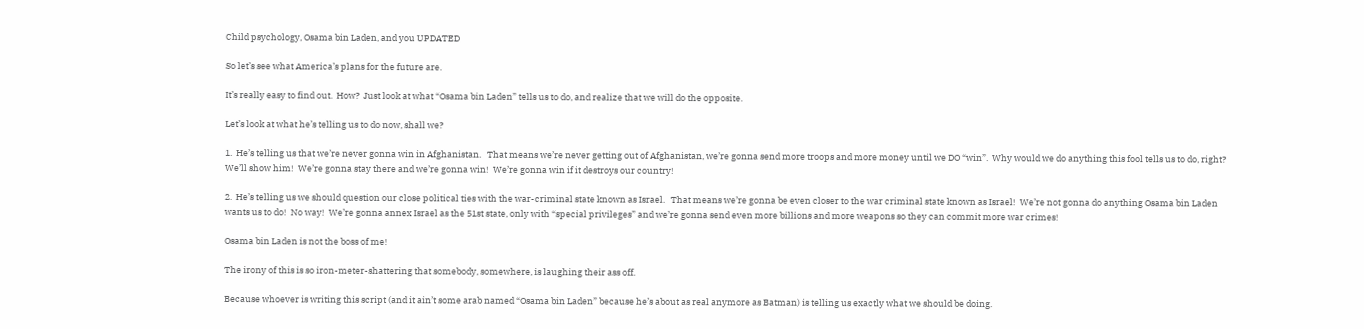Child psychology, Osama bin Laden, and you UPDATED

So let’s see what America’s plans for the future are.

It’s really easy to find out.  How?  Just look at what “Osama bin Laden” tells us to do, and realize that we will do the opposite.

Let’s look at what he’s telling us to do now, shall we?

1.  He’s telling us that we’re never gonna win in Afghanistan.   That means we’re never getting out of Afghanistan, we’re gonna send more troops and more money until we DO “win”.  Why would we do anything this fool tells us to do, right?  We’ll show him!  We’re gonna stay there and we’re gonna win!  We’re gonna win if it destroys our country!

2.  He’s telling us we should question our close political ties with the war-criminal state known as Israel.   That means we’re gonna be even closer to the war criminal state known as Israel!  We’re not gonna do anything Osama bin Laden wants us to do!  No way!  We’re gonna annex Israel as the 51st state, only with “special privileges” and we’re gonna send even more billions and more weapons so they can commit more war crimes!

Osama bin Laden is not the boss of me!

The irony of this is so iron-meter-shattering that somebody, somewhere, is laughing their ass off.

Because whoever is writing this script (and it ain’t some arab named “Osama bin Laden” because he’s about as real anymore as Batman) is telling us exactly what we should be doing.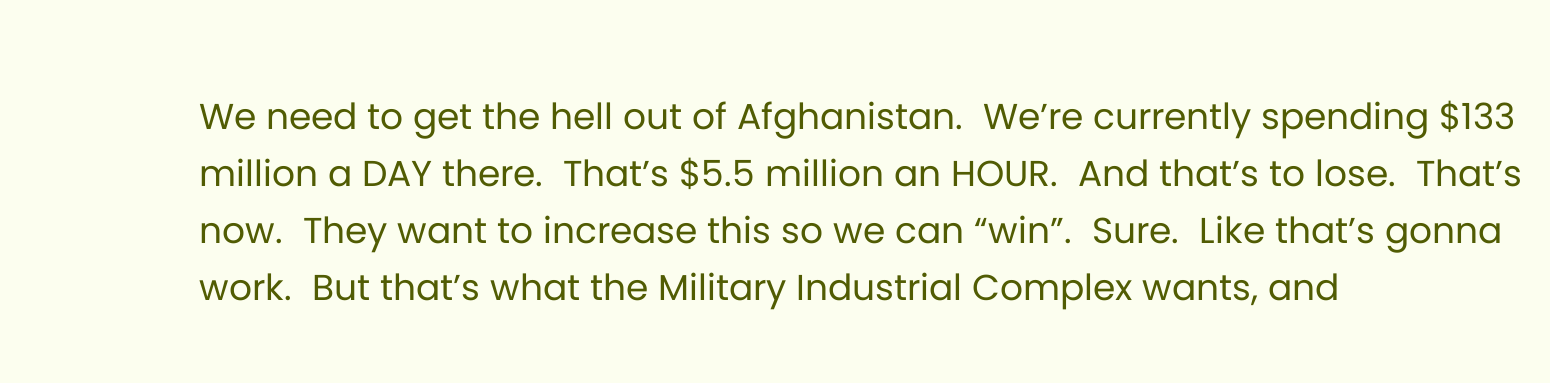We need to get the hell out of Afghanistan.  We’re currently spending $133 million a DAY there.  That’s $5.5 million an HOUR.  And that’s to lose.  That’s now.  They want to increase this so we can “win”.  Sure.  Like that’s gonna work.  But that’s what the Military Industrial Complex wants, and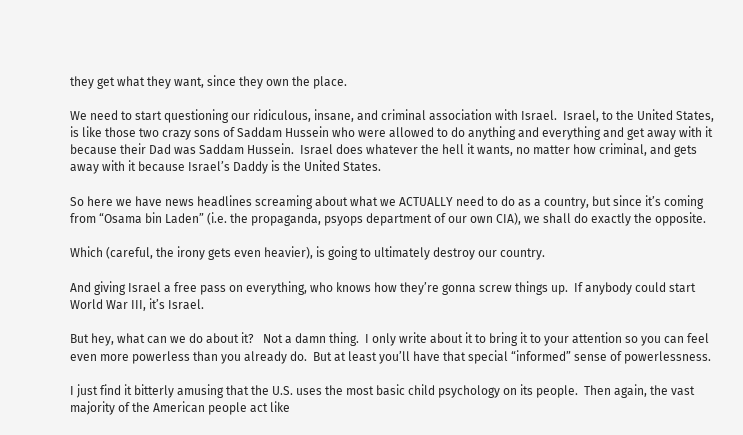they get what they want, since they own the place.

We need to start questioning our ridiculous, insane, and criminal association with Israel.  Israel, to the United States, is like those two crazy sons of Saddam Hussein who were allowed to do anything and everything and get away with it because their Dad was Saddam Hussein.  Israel does whatever the hell it wants, no matter how criminal, and gets away with it because Israel’s Daddy is the United States.

So here we have news headlines screaming about what we ACTUALLY need to do as a country, but since it’s coming from “Osama bin Laden” (i.e. the propaganda, psyops department of our own CIA), we shall do exactly the opposite.

Which (careful, the irony gets even heavier), is going to ultimately destroy our country.

And giving Israel a free pass on everything, who knows how they’re gonna screw things up.  If anybody could start World War III, it’s Israel.

But hey, what can we do about it?   Not a damn thing.  I only write about it to bring it to your attention so you can feel even more powerless than you already do.  But at least you’ll have that special “informed” sense of powerlessness.

I just find it bitterly amusing that the U.S. uses the most basic child psychology on its people.  Then again, the vast majority of the American people act like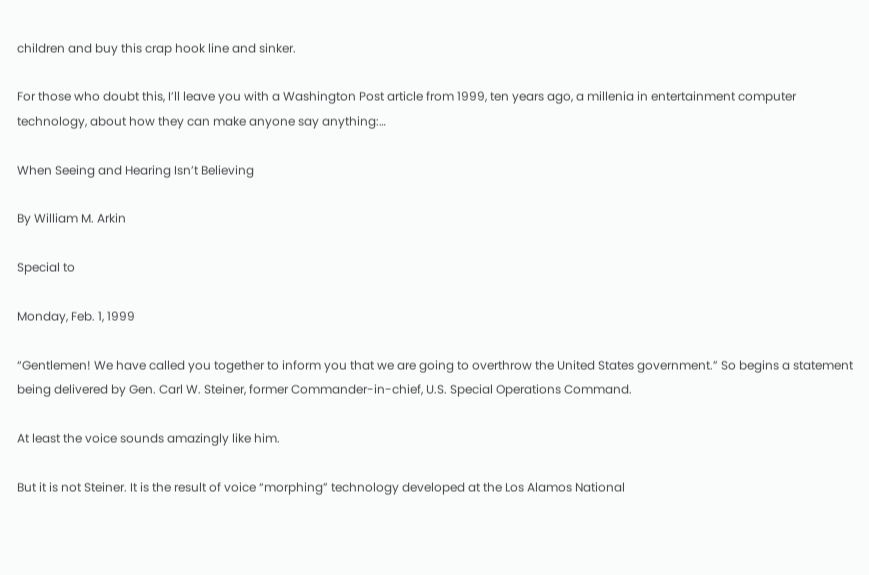children and buy this crap hook line and sinker.

For those who doubt this, I’ll leave you with a Washington Post article from 1999, ten years ago, a millenia in entertainment computer technology, about how they can make anyone say anything:…

When Seeing and Hearing Isn’t Believing

By William M. Arkin

Special to

Monday, Feb. 1, 1999

“Gentlemen! We have called you together to inform you that we are going to overthrow the United States government.” So begins a statement being delivered by Gen. Carl W. Steiner, former Commander-in-chief, U.S. Special Operations Command.

At least the voice sounds amazingly like him.

But it is not Steiner. It is the result of voice “morphing” technology developed at the Los Alamos National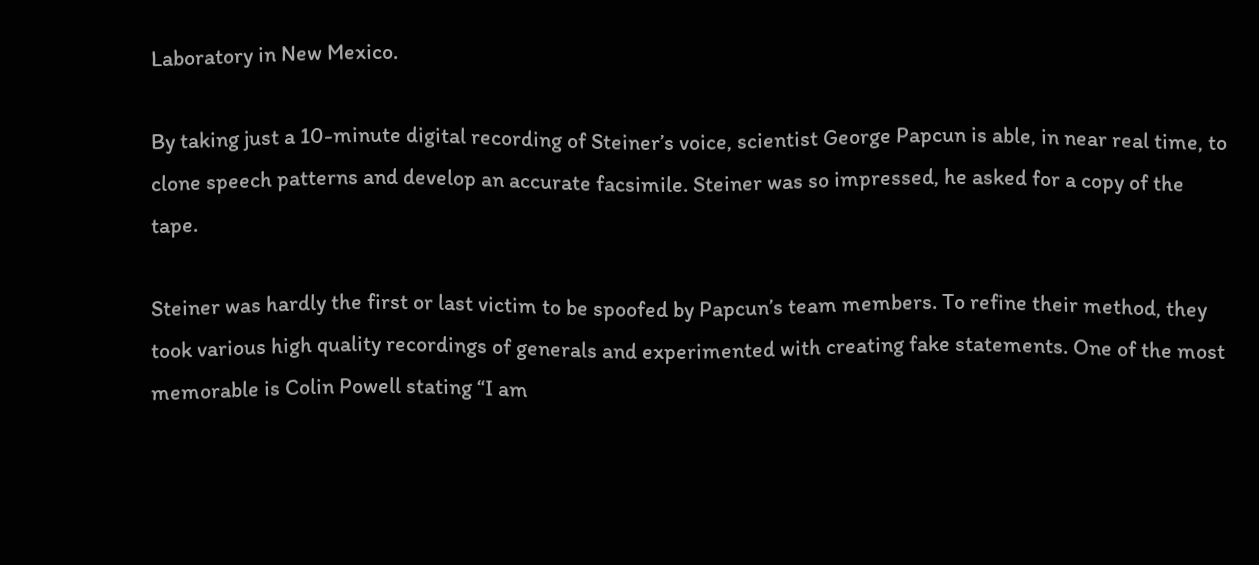Laboratory in New Mexico.

By taking just a 10-minute digital recording of Steiner’s voice, scientist George Papcun is able, in near real time, to clone speech patterns and develop an accurate facsimile. Steiner was so impressed, he asked for a copy of the tape.

Steiner was hardly the first or last victim to be spoofed by Papcun’s team members. To refine their method, they took various high quality recordings of generals and experimented with creating fake statements. One of the most memorable is Colin Powell stating “I am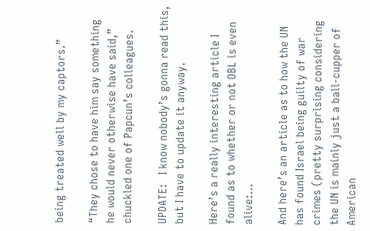being treated well by my captors.”

“They chose to have him say something he would never otherwise have said,” chuckled one of Papcun’s colleagues.

UPDATE:   I know nobody’s gonna read this, but I have to update it anyway.

Here’s a really interesting article I found as to whether or not OBL is even alive:…

And here’s an article as to how the UN has found Israel being guilty of war crimes (pretty surprising considering the UN is mainly just a ball-cupper of American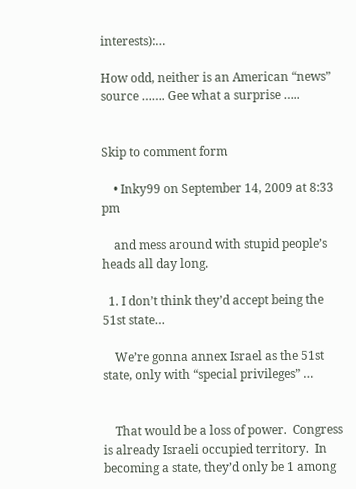interests):…

How odd, neither is an American “news” source ……. Gee what a surprise …..


Skip to comment form

    • Inky99 on September 14, 2009 at 8:33 pm

    and mess around with stupid people’s heads all day long.

  1. I don’t think they’d accept being the 51st state…

    We’re gonna annex Israel as the 51st state, only with “special privileges” …


    That would be a loss of power.  Congress is already Israeli occupied territory.  In becoming a state, they’d only be 1 among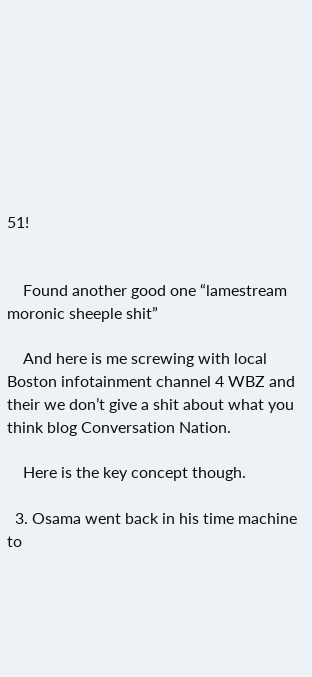51!


    Found another good one “lamestream moronic sheeple shit”

    And here is me screwing with local Boston infotainment channel 4 WBZ and their we don’t give a shit about what you think blog Conversation Nation.

    Here is the key concept though.

  3. Osama went back in his time machine to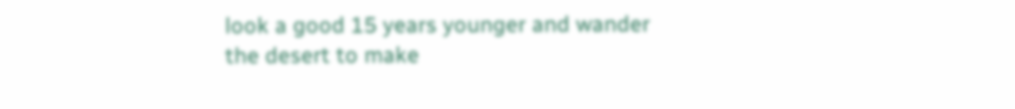look a good 15 years younger and wander the desert to make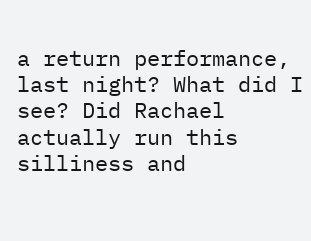a return performance, last night? What did I see? Did Rachael actually run this silliness and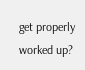get properly worked up?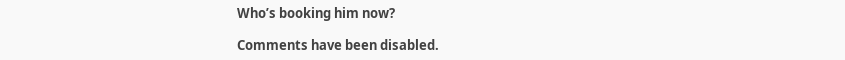Who’s booking him now?

Comments have been disabled.